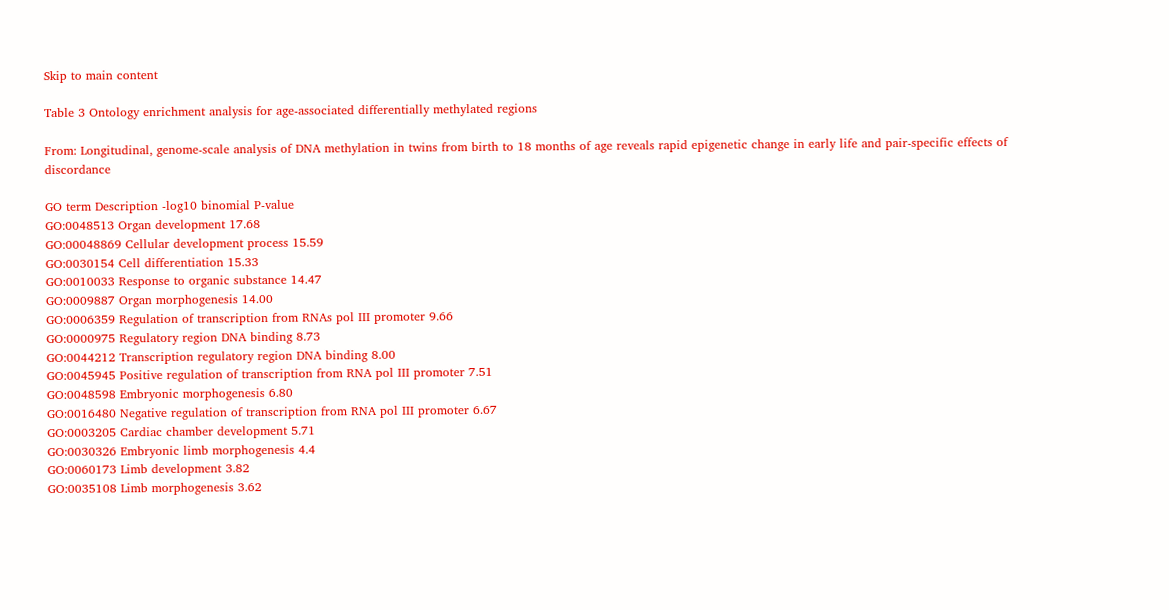Skip to main content

Table 3 Ontology enrichment analysis for age-associated differentially methylated regions

From: Longitudinal, genome-scale analysis of DNA methylation in twins from birth to 18 months of age reveals rapid epigenetic change in early life and pair-specific effects of discordance

GO term Description -log10 binomial P-value
GO:0048513 Organ development 17.68
GO:00048869 Cellular development process 15.59
GO:0030154 Cell differentiation 15.33
GO:0010033 Response to organic substance 14.47
GO:0009887 Organ morphogenesis 14.00
GO:0006359 Regulation of transcription from RNAs pol III promoter 9.66
GO:0000975 Regulatory region DNA binding 8.73
GO:0044212 Transcription regulatory region DNA binding 8.00
GO:0045945 Positive regulation of transcription from RNA pol III promoter 7.51
GO:0048598 Embryonic morphogenesis 6.80
GO:0016480 Negative regulation of transcription from RNA pol III promoter 6.67
GO:0003205 Cardiac chamber development 5.71
GO:0030326 Embryonic limb morphogenesis 4.4
GO:0060173 Limb development 3.82
GO:0035108 Limb morphogenesis 3.62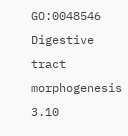GO:0048546 Digestive tract morphogenesis 3.10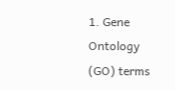1. Gene Ontology (GO) terms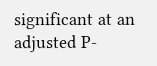significant at an adjusted P-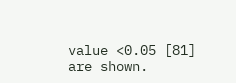value <0.05 [81] are shown.